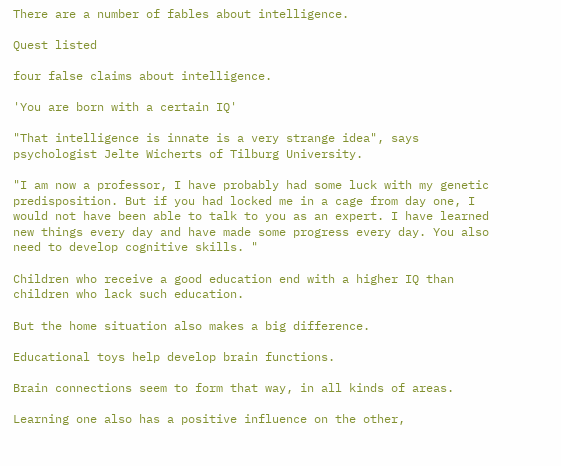There are a number of fables about intelligence.

Quest listed

four false claims about intelligence.

'You are born with a certain IQ'

"That intelligence is innate is a very strange idea", says psychologist Jelte Wicherts of Tilburg University.

"I am now a professor, I have probably had some luck with my genetic predisposition. But if you had locked me in a cage from day one, I would not have been able to talk to you as an expert. I have learned new things every day and have made some progress every day. You also need to develop cognitive skills. "

Children who receive a good education end with a higher IQ than children who lack such education.

But the home situation also makes a big difference.

Educational toys help develop brain functions.

Brain connections seem to form that way, in all kinds of areas.

Learning one also has a positive influence on the other,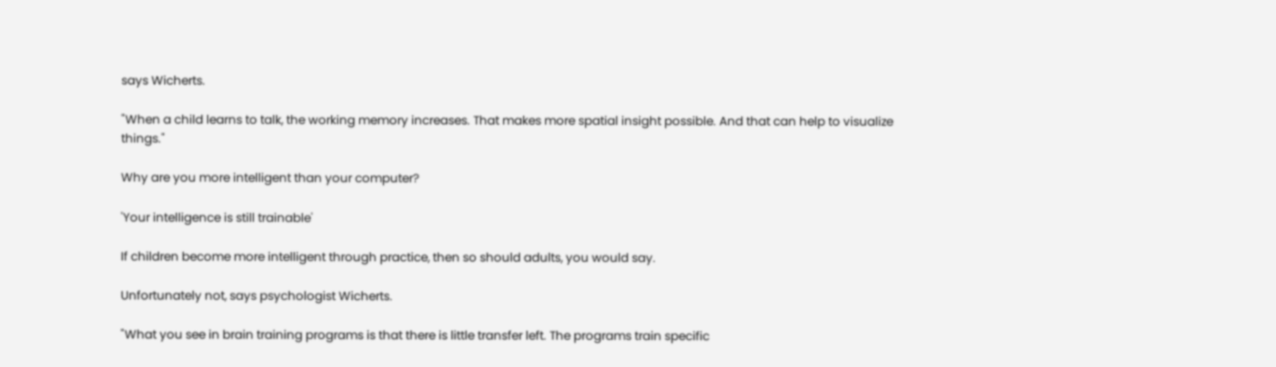says Wicherts.

"When a child learns to talk, the working memory increases. That makes more spatial insight possible. And that can help to visualize things."

Why are you more intelligent than your computer?

'Your intelligence is still trainable'

If children become more intelligent through practice, then so should adults, you would say.

Unfortunately not, says psychologist Wicherts.

"What you see in brain training programs is that there is little transfer left. The programs train specific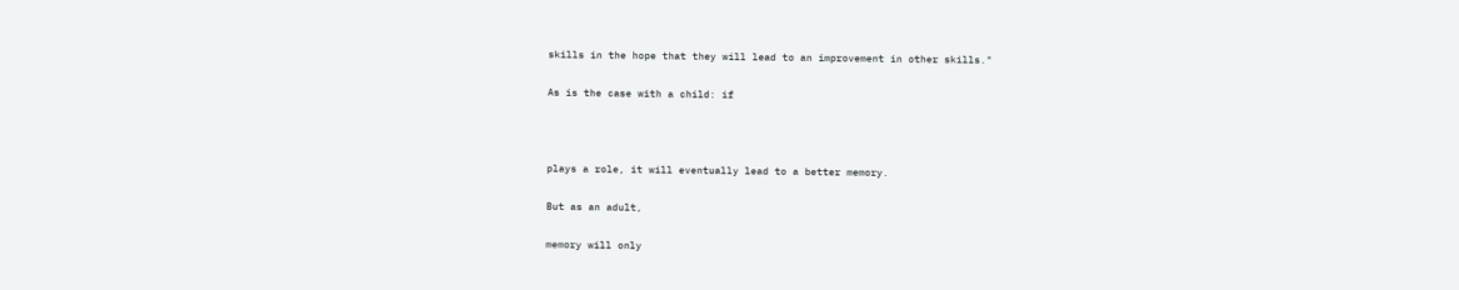skills in the hope that they will lead to an improvement in other skills."

As is the case with a child: if



plays a role, it will eventually lead to a better memory.

But as an adult,

memory will only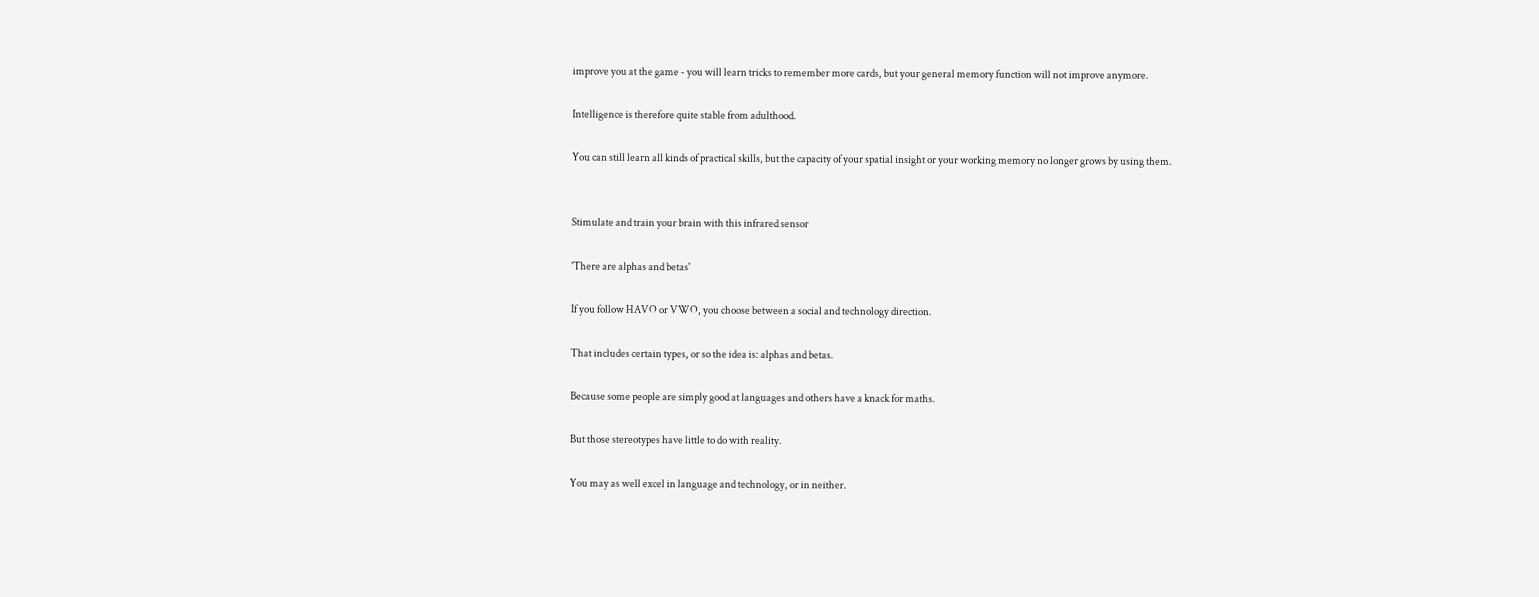improve you at the game - you will learn tricks to remember more cards, but your general memory function will not improve anymore.

Intelligence is therefore quite stable from adulthood.

You can still learn all kinds of practical skills, but the capacity of your spatial insight or your working memory no longer grows by using them.


Stimulate and train your brain with this infrared sensor

'There are alphas and betas'

If you follow HAVO or VWO, you choose between a social and technology direction.

That includes certain types, or so the idea is: alphas and betas.

Because some people are simply good at languages and others have a knack for maths.

But those stereotypes have little to do with reality.

You may as well excel in language and technology, or in neither.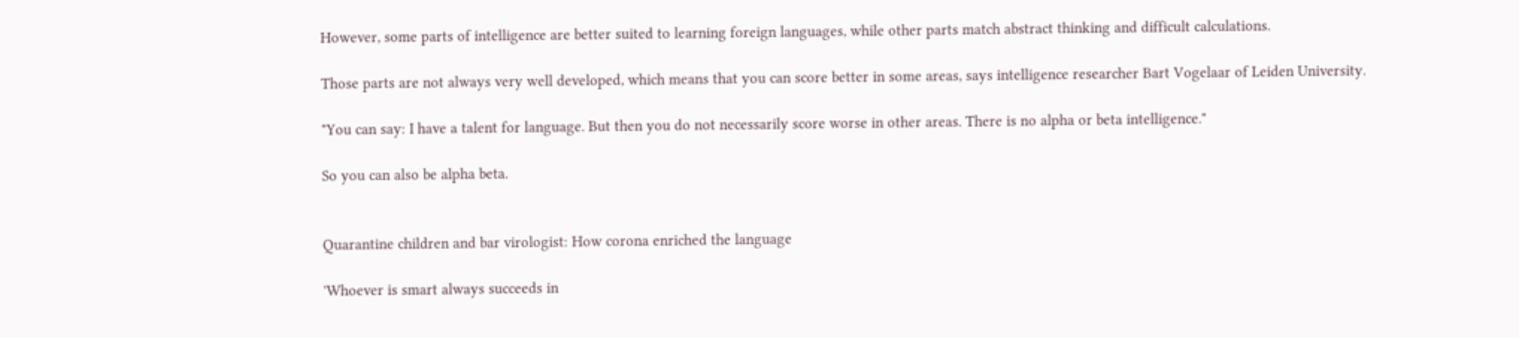However, some parts of intelligence are better suited to learning foreign languages, while other parts match abstract thinking and difficult calculations.

Those parts are not always very well developed, which means that you can score better in some areas, says intelligence researcher Bart Vogelaar of Leiden University.

"You can say: I have a talent for language. But then you do not necessarily score worse in other areas. There is no alpha or beta intelligence."

So you can also be alpha beta.


Quarantine children and bar virologist: How corona enriched the language

'Whoever is smart always succeeds in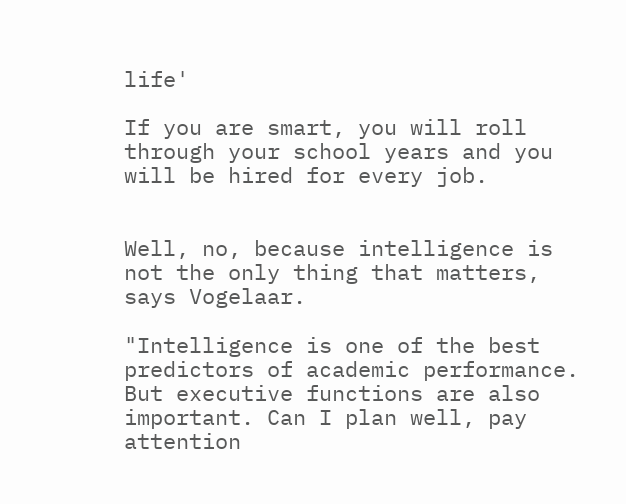life'

If you are smart, you will roll through your school years and you will be hired for every job.


Well, no, because intelligence is not the only thing that matters, says Vogelaar.

"Intelligence is one of the best predictors of academic performance. But executive functions are also important. Can I plan well, pay attention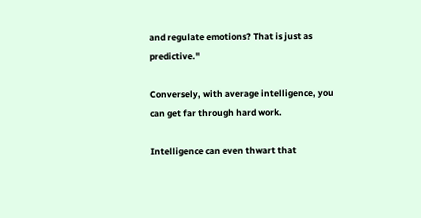and regulate emotions? That is just as predictive."

Conversely, with average intelligence, you can get far through hard work.

Intelligence can even thwart that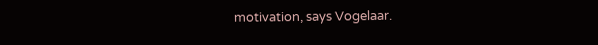motivation, says Vogelaar.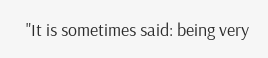"It is sometimes said: being very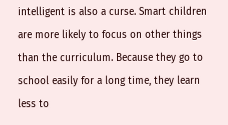intelligent is also a curse. Smart children are more likely to focus on other things than the curriculum. Because they go to school easily for a long time, they learn less to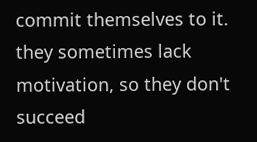commit themselves to it. they sometimes lack motivation, so they don't succeed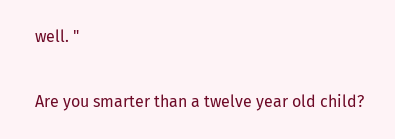well. "

Are you smarter than a twelve year old child?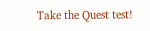Take the Quest test!